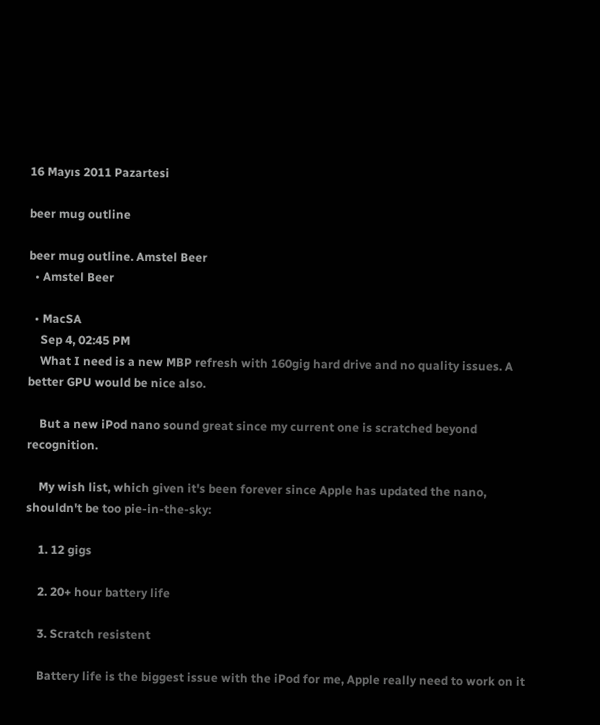16 Mayıs 2011 Pazartesi

beer mug outline

beer mug outline. Amstel Beer
  • Amstel Beer

  • MacSA
    Sep 4, 02:45 PM
    What I need is a new MBP refresh with 160gig hard drive and no quality issues. A better GPU would be nice also.

    But a new iPod nano sound great since my current one is scratched beyond recognition.

    My wish list, which given it's been forever since Apple has updated the nano, shouldn't be too pie-in-the-sky:

    1. 12 gigs

    2. 20+ hour battery life

    3. Scratch resistent

    Battery life is the biggest issue with the iPod for me, Apple really need to work on it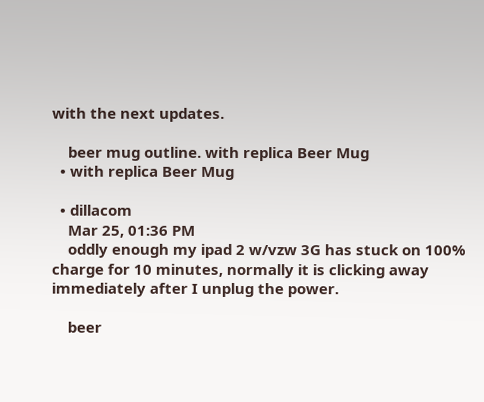with the next updates.

    beer mug outline. with replica Beer Mug
  • with replica Beer Mug

  • dillacom
    Mar 25, 01:36 PM
    oddly enough my ipad 2 w/vzw 3G has stuck on 100% charge for 10 minutes, normally it is clicking away immediately after I unplug the power.

    beer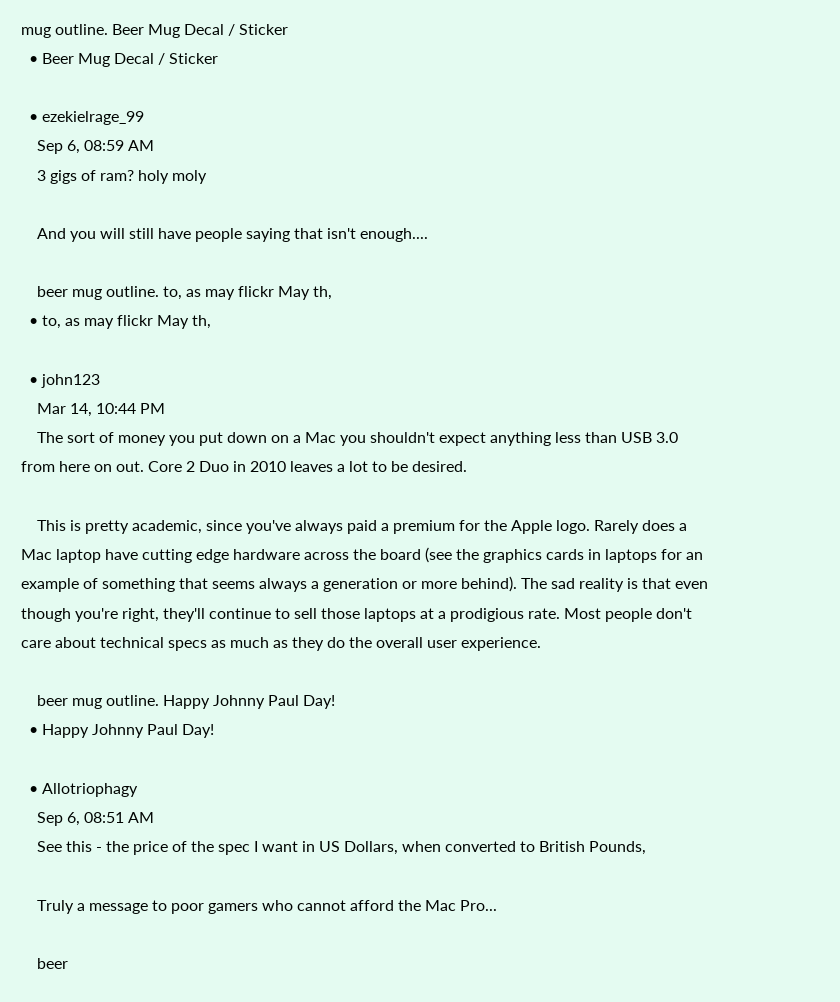mug outline. Beer Mug Decal / Sticker
  • Beer Mug Decal / Sticker

  • ezekielrage_99
    Sep 6, 08:59 AM
    3 gigs of ram? holy moly

    And you will still have people saying that isn't enough....

    beer mug outline. to, as may flickr May th,
  • to, as may flickr May th,

  • john123
    Mar 14, 10:44 PM
    The sort of money you put down on a Mac you shouldn't expect anything less than USB 3.0 from here on out. Core 2 Duo in 2010 leaves a lot to be desired.

    This is pretty academic, since you've always paid a premium for the Apple logo. Rarely does a Mac laptop have cutting edge hardware across the board (see the graphics cards in laptops for an example of something that seems always a generation or more behind). The sad reality is that even though you're right, they'll continue to sell those laptops at a prodigious rate. Most people don't care about technical specs as much as they do the overall user experience.

    beer mug outline. Happy Johnny Paul Day!
  • Happy Johnny Paul Day!

  • Allotriophagy
    Sep 6, 08:51 AM
    See this - the price of the spec I want in US Dollars, when converted to British Pounds,

    Truly a message to poor gamers who cannot afford the Mac Pro...

    beer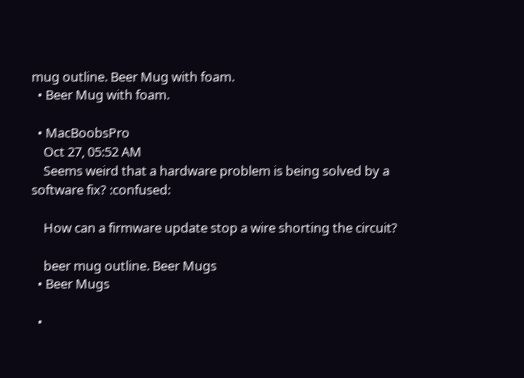mug outline. Beer Mug with foam.
  • Beer Mug with foam.

  • MacBoobsPro
    Oct 27, 05:52 AM
    Seems weird that a hardware problem is being solved by a software fix? :confused:

    How can a firmware update stop a wire shorting the circuit?

    beer mug outline. Beer Mugs
  • Beer Mugs

  •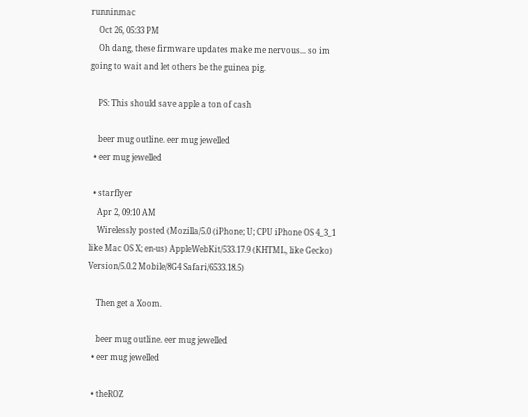runninmac
    Oct 26, 05:33 PM
    Oh dang, these firmware updates make me nervous... so im going to wait and let others be the guinea pig.

    PS: This should save apple a ton of cash

    beer mug outline. eer mug jewelled
  • eer mug jewelled

  • starflyer
    Apr 2, 09:10 AM
    Wirelessly posted (Mozilla/5.0 (iPhone; U; CPU iPhone OS 4_3_1 like Mac OS X; en-us) AppleWebKit/533.17.9 (KHTML, like Gecko) Version/5.0.2 Mobile/8G4 Safari/6533.18.5)

    Then get a Xoom.

    beer mug outline. eer mug jewelled
  • eer mug jewelled

  • theROZ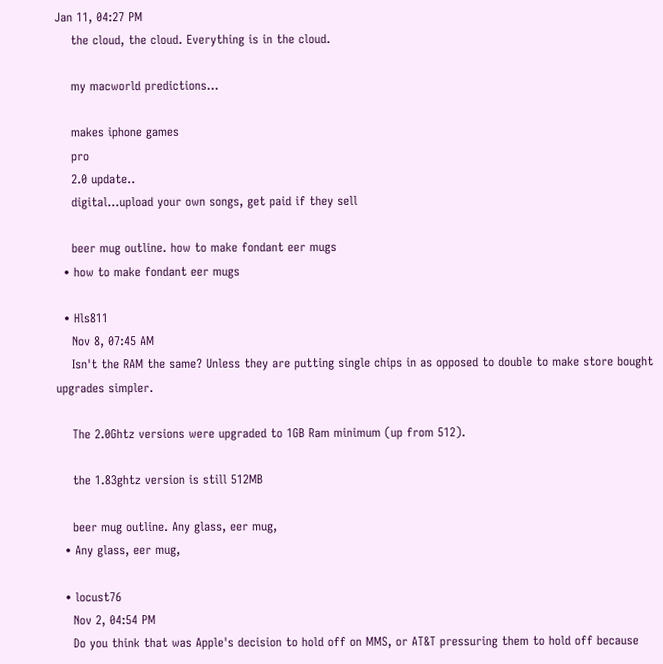Jan 11, 04:27 PM
    the cloud, the cloud. Everything is in the cloud.

    my macworld predictions...

    makes iphone games
    pro
    2.0 update..
    digital...upload your own songs, get paid if they sell

    beer mug outline. how to make fondant eer mugs
  • how to make fondant eer mugs

  • Hls811
    Nov 8, 07:45 AM
    Isn't the RAM the same? Unless they are putting single chips in as opposed to double to make store bought upgrades simpler.

    The 2.0Ghtz versions were upgraded to 1GB Ram minimum (up from 512).

    the 1.83ghtz version is still 512MB

    beer mug outline. Any glass, eer mug,
  • Any glass, eer mug,

  • locust76
    Nov 2, 04:54 PM
    Do you think that was Apple's decision to hold off on MMS, or AT&T pressuring them to hold off because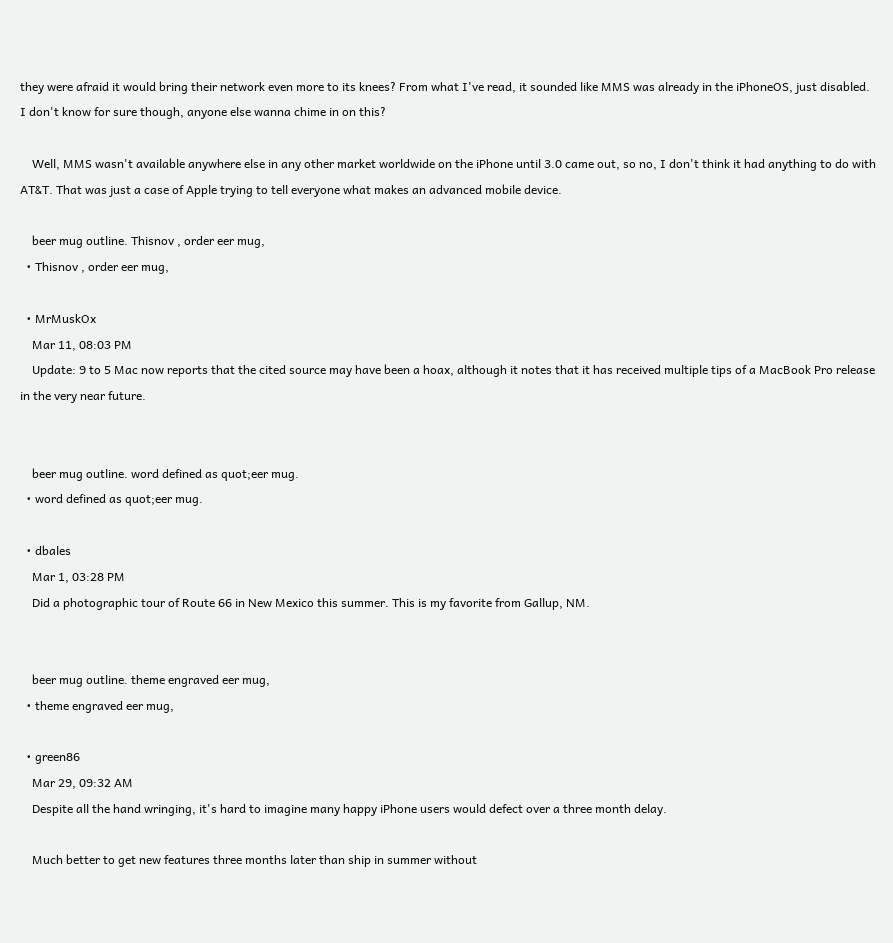they were afraid it would bring their network even more to its knees? From what I've read, it sounded like MMS was already in the iPhoneOS, just disabled. I don't know for sure though, anyone else wanna chime in on this?

    Well, MMS wasn't available anywhere else in any other market worldwide on the iPhone until 3.0 came out, so no, I don't think it had anything to do with AT&T. That was just a case of Apple trying to tell everyone what makes an advanced mobile device.

    beer mug outline. Thisnov , order eer mug,
  • Thisnov , order eer mug,

  • MrMuskOx
    Mar 11, 08:03 PM
    Update: 9 to 5 Mac now reports that the cited source may have been a hoax, although it notes that it has received multiple tips of a MacBook Pro release in the very near future.


    beer mug outline. word defined as quot;eer mug.
  • word defined as quot;eer mug.

  • dbales
    Mar 1, 03:28 PM
    Did a photographic tour of Route 66 in New Mexico this summer. This is my favorite from Gallup, NM.


    beer mug outline. theme engraved eer mug,
  • theme engraved eer mug,

  • green86
    Mar 29, 09:32 AM
    Despite all the hand wringing, it's hard to imagine many happy iPhone users would defect over a three month delay.

    Much better to get new features three months later than ship in summer without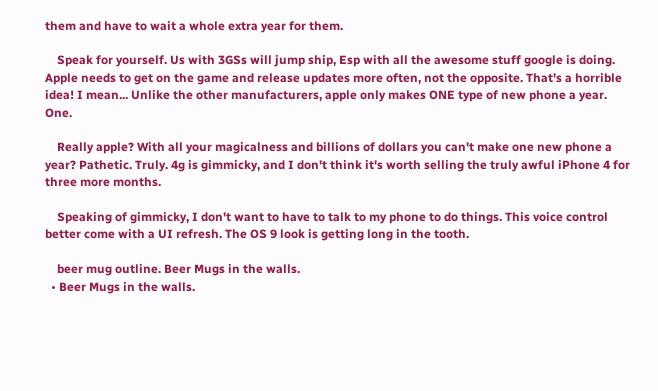them and have to wait a whole extra year for them.

    Speak for yourself. Us with 3GSs will jump ship, Esp with all the awesome stuff google is doing. Apple needs to get on the game and release updates more often, not the opposite. That's a horrible idea! I mean... Unlike the other manufacturers, apple only makes ONE type of new phone a year. One.

    Really apple? With all your magicalness and billions of dollars you can't make one new phone a year? Pathetic. Truly. 4g is gimmicky, and I don't think it's worth selling the truly awful iPhone 4 for three more months.

    Speaking of gimmicky, I don't want to have to talk to my phone to do things. This voice control better come with a UI refresh. The OS 9 look is getting long in the tooth.

    beer mug outline. Beer Mugs in the walls.
  • Beer Mugs in the walls.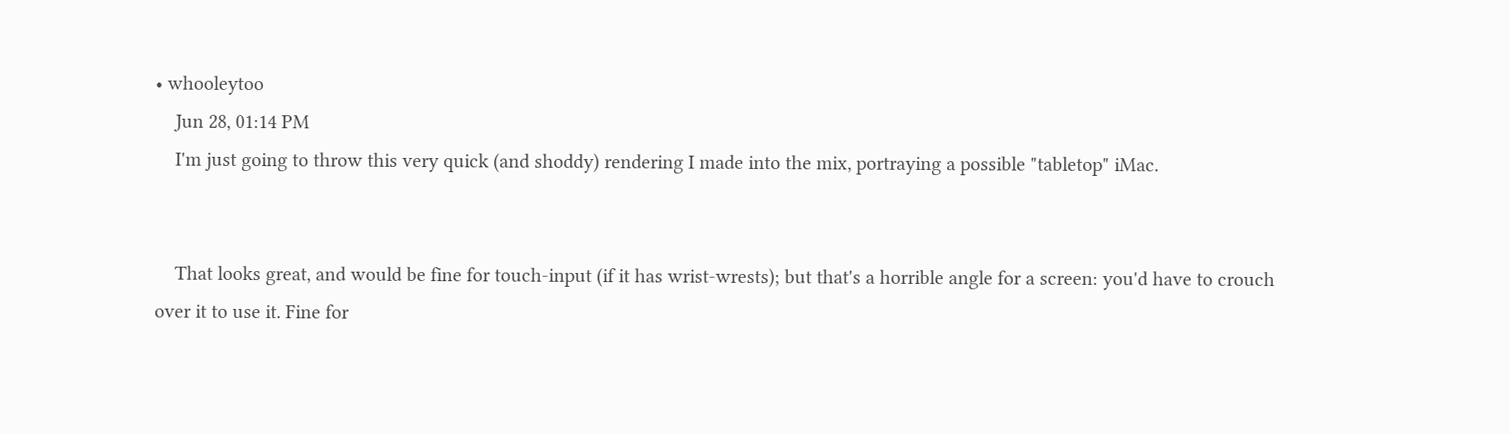• whooleytoo
    Jun 28, 01:14 PM
    I'm just going to throw this very quick (and shoddy) rendering I made into the mix, portraying a possible "tabletop" iMac.


    That looks great, and would be fine for touch-input (if it has wrist-wrests); but that's a horrible angle for a screen: you'd have to crouch over it to use it. Fine for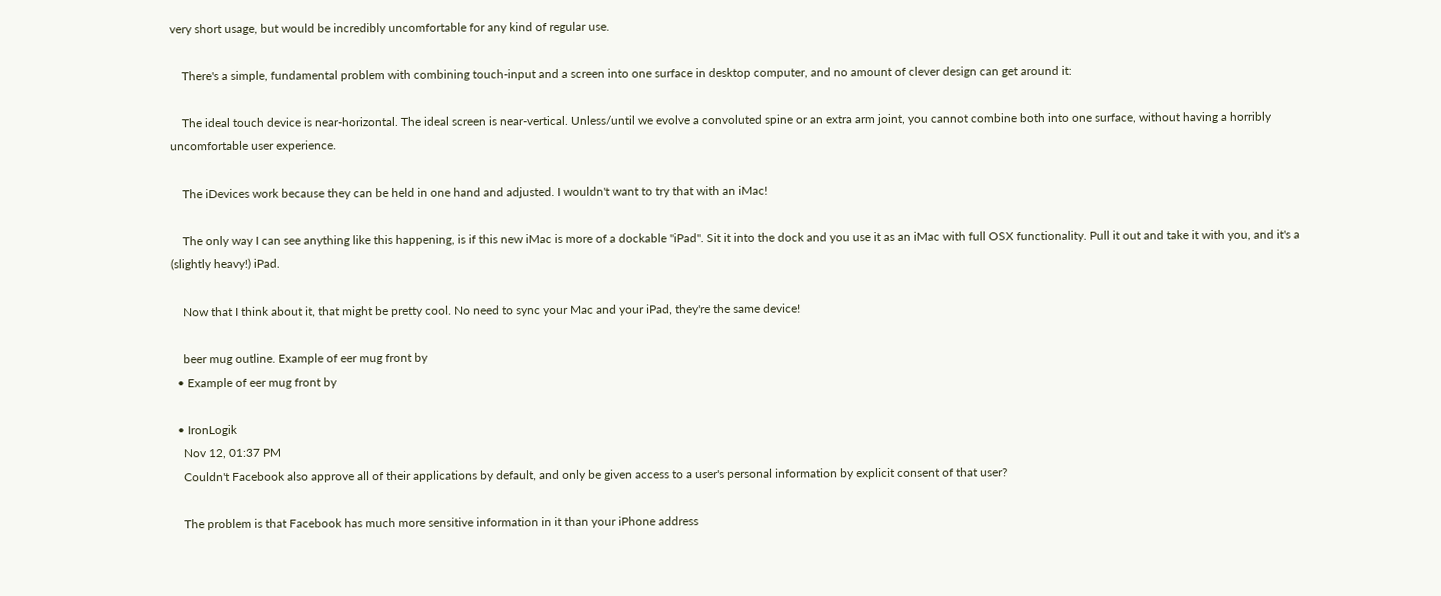very short usage, but would be incredibly uncomfortable for any kind of regular use.

    There's a simple, fundamental problem with combining touch-input and a screen into one surface in desktop computer, and no amount of clever design can get around it:

    The ideal touch device is near-horizontal. The ideal screen is near-vertical. Unless/until we evolve a convoluted spine or an extra arm joint, you cannot combine both into one surface, without having a horribly uncomfortable user experience.

    The iDevices work because they can be held in one hand and adjusted. I wouldn't want to try that with an iMac!

    The only way I can see anything like this happening, is if this new iMac is more of a dockable "iPad". Sit it into the dock and you use it as an iMac with full OSX functionality. Pull it out and take it with you, and it's a (slightly heavy!) iPad.

    Now that I think about it, that might be pretty cool. No need to sync your Mac and your iPad, they're the same device!

    beer mug outline. Example of eer mug front by
  • Example of eer mug front by

  • IronLogik
    Nov 12, 01:37 PM
    Couldn't Facebook also approve all of their applications by default, and only be given access to a user's personal information by explicit consent of that user?

    The problem is that Facebook has much more sensitive information in it than your iPhone address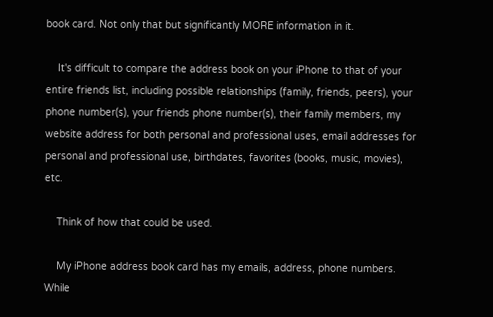book card. Not only that but significantly MORE information in it.

    It's difficult to compare the address book on your iPhone to that of your entire friends list, including possible relationships (family, friends, peers), your phone number(s), your friends phone number(s), their family members, my website address for both personal and professional uses, email addresses for personal and professional use, birthdates, favorites (books, music, movies), etc.

    Think of how that could be used.

    My iPhone address book card has my emails, address, phone numbers. While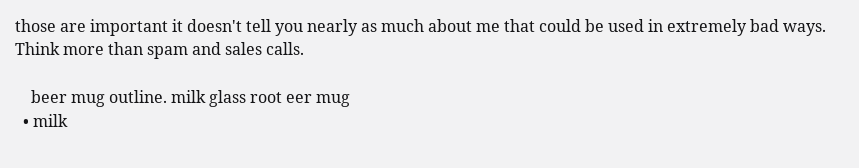those are important it doesn't tell you nearly as much about me that could be used in extremely bad ways. Think more than spam and sales calls.

    beer mug outline. milk glass root eer mug
  • milk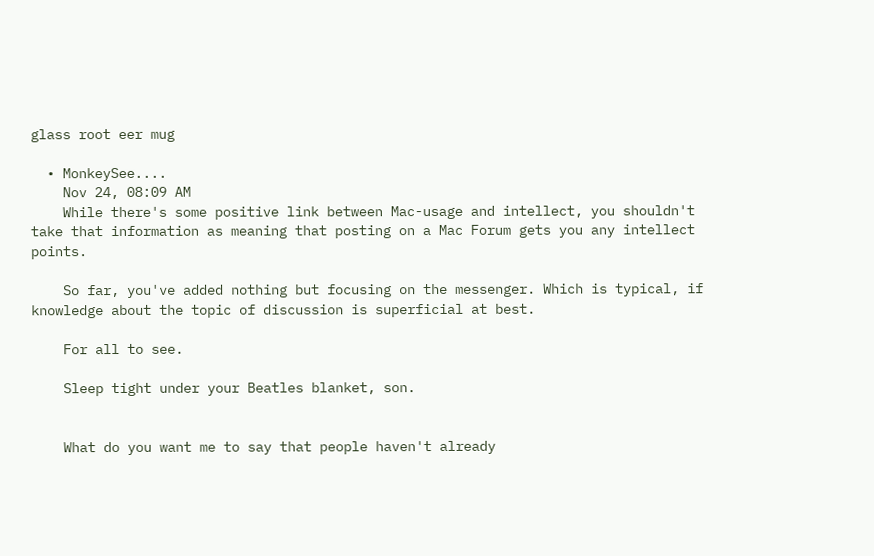glass root eer mug

  • MonkeySee....
    Nov 24, 08:09 AM
    While there's some positive link between Mac-usage and intellect, you shouldn't take that information as meaning that posting on a Mac Forum gets you any intellect points.

    So far, you've added nothing but focusing on the messenger. Which is typical, if knowledge about the topic of discussion is superficial at best.

    For all to see.

    Sleep tight under your Beatles blanket, son.


    What do you want me to say that people haven't already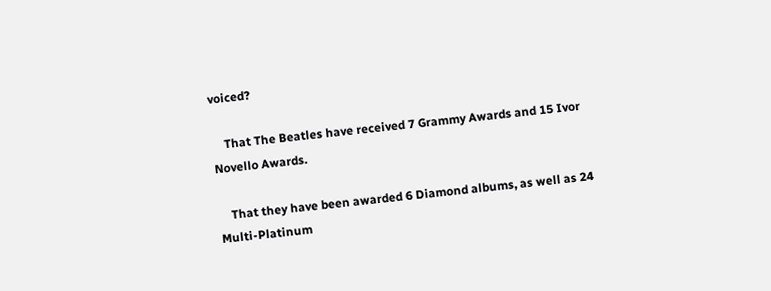voiced?

    That The Beatles have received 7 Grammy Awards and 15 Ivor Novello Awards.

    That they have been awarded 6 Diamond albums, as well as 24 Multi-Platinum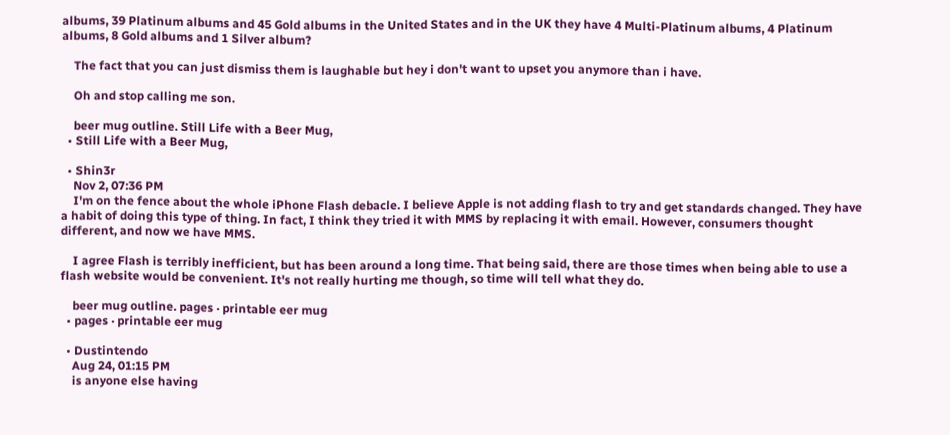albums, 39 Platinum albums and 45 Gold albums in the United States and in the UK they have 4 Multi-Platinum albums, 4 Platinum albums, 8 Gold albums and 1 Silver album?

    The fact that you can just dismiss them is laughable but hey i don't want to upset you anymore than i have.

    Oh and stop calling me son.

    beer mug outline. Still Life with a Beer Mug,
  • Still Life with a Beer Mug,

  • Shin3r
    Nov 2, 07:36 PM
    I'm on the fence about the whole iPhone Flash debacle. I believe Apple is not adding flash to try and get standards changed. They have a habit of doing this type of thing. In fact, I think they tried it with MMS by replacing it with email. However, consumers thought different, and now we have MMS.

    I agree Flash is terribly inefficient, but has been around a long time. That being said, there are those times when being able to use a flash website would be convenient. It's not really hurting me though, so time will tell what they do.

    beer mug outline. pages · printable eer mug
  • pages · printable eer mug

  • Dustintendo
    Aug 24, 01:15 PM
    is anyone else having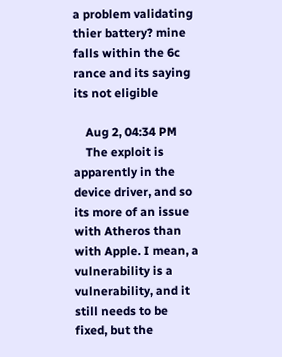a problem validating thier battery? mine falls within the 6c rance and its saying its not eligible

    Aug 2, 04:34 PM
    The exploit is apparently in the device driver, and so its more of an issue with Atheros than with Apple. I mean, a vulnerability is a vulnerability, and it still needs to be fixed, but the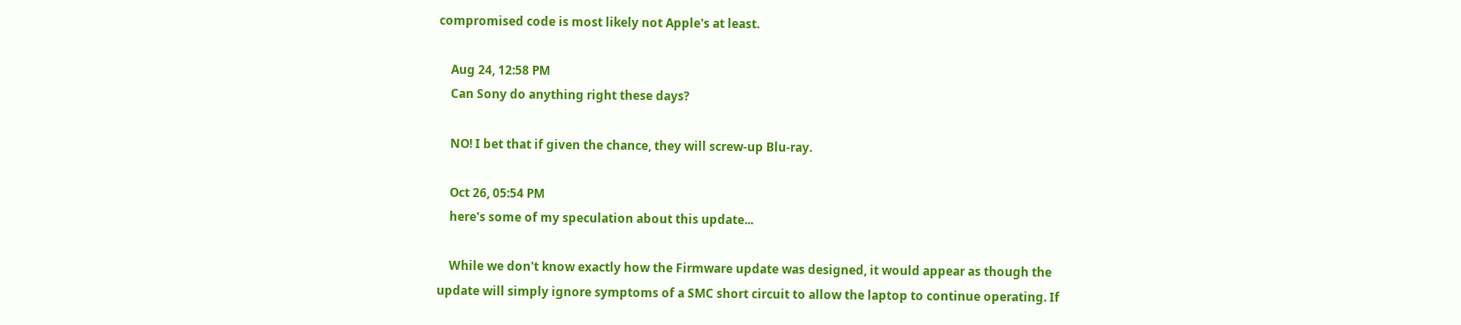compromised code is most likely not Apple's at least.

    Aug 24, 12:58 PM
    Can Sony do anything right these days?

    NO! I bet that if given the chance, they will screw-up Blu-ray.

    Oct 26, 05:54 PM
    here's some of my speculation about this update...

    While we don't know exactly how the Firmware update was designed, it would appear as though the update will simply ignore symptoms of a SMC short circuit to allow the laptop to continue operating. If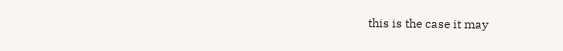this is the case it may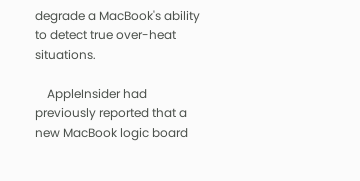degrade a MacBook's ability to detect true over-heat situations.

    AppleInsider had previously reported that a new MacBook logic board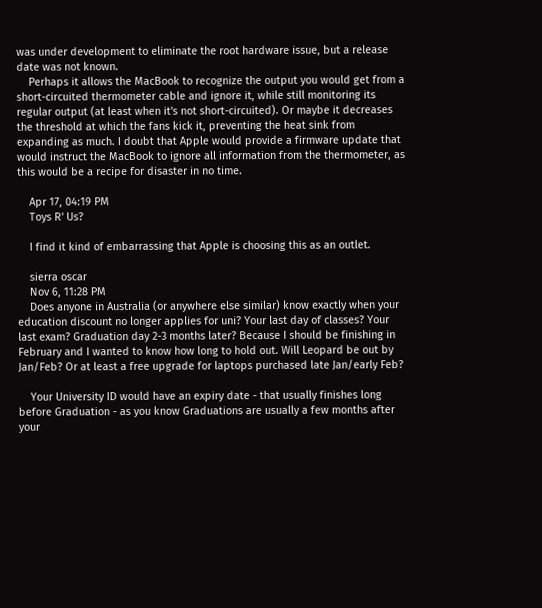was under development to eliminate the root hardware issue, but a release date was not known.
    Perhaps it allows the MacBook to recognize the output you would get from a short-circuited thermometer cable and ignore it, while still monitoring its regular output (at least when it's not short-circuited). Or maybe it decreases the threshold at which the fans kick it, preventing the heat sink from expanding as much. I doubt that Apple would provide a firmware update that would instruct the MacBook to ignore all information from the thermometer, as this would be a recipe for disaster in no time.

    Apr 17, 04:19 PM
    Toys R' Us?

    I find it kind of embarrassing that Apple is choosing this as an outlet.

    sierra oscar
    Nov 6, 11:28 PM
    Does anyone in Australia (or anywhere else similar) know exactly when your education discount no longer applies for uni? Your last day of classes? Your last exam? Graduation day 2-3 months later? Because I should be finishing in February and I wanted to know how long to hold out. Will Leopard be out by Jan/Feb? Or at least a free upgrade for laptops purchased late Jan/early Feb?

    Your University ID would have an expiry date - that usually finishes long before Graduation - as you know Graduations are usually a few months after your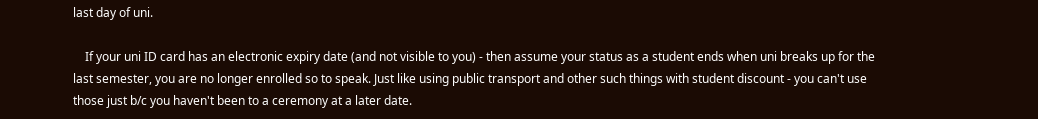last day of uni.

    If your uni ID card has an electronic expiry date (and not visible to you) - then assume your status as a student ends when uni breaks up for the last semester, you are no longer enrolled so to speak. Just like using public transport and other such things with student discount - you can't use those just b/c you haven't been to a ceremony at a later date.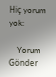Hiç yorum yok:

    Yorum Gönder